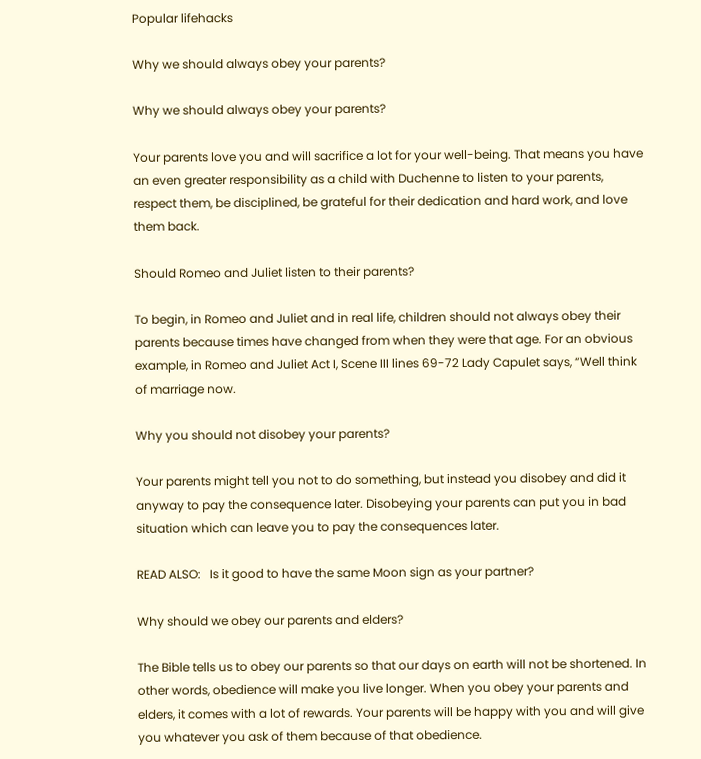Popular lifehacks

Why we should always obey your parents?

Why we should always obey your parents?

Your parents love you and will sacrifice a lot for your well-being. That means you have an even greater responsibility as a child with Duchenne to listen to your parents, respect them, be disciplined, be grateful for their dedication and hard work, and love them back.

Should Romeo and Juliet listen to their parents?

To begin, in Romeo and Juliet and in real life, children should not always obey their parents because times have changed from when they were that age. For an obvious example, in Romeo and Juliet Act I, Scene III lines 69-72 Lady Capulet says, “Well think of marriage now.

Why you should not disobey your parents?

Your parents might tell you not to do something, but instead you disobey and did it anyway to pay the consequence later. Disobeying your parents can put you in bad situation which can leave you to pay the consequences later.

READ ALSO:   Is it good to have the same Moon sign as your partner?

Why should we obey our parents and elders?

The Bible tells us to obey our parents so that our days on earth will not be shortened. In other words, obedience will make you live longer. When you obey your parents and elders, it comes with a lot of rewards. Your parents will be happy with you and will give you whatever you ask of them because of that obedience.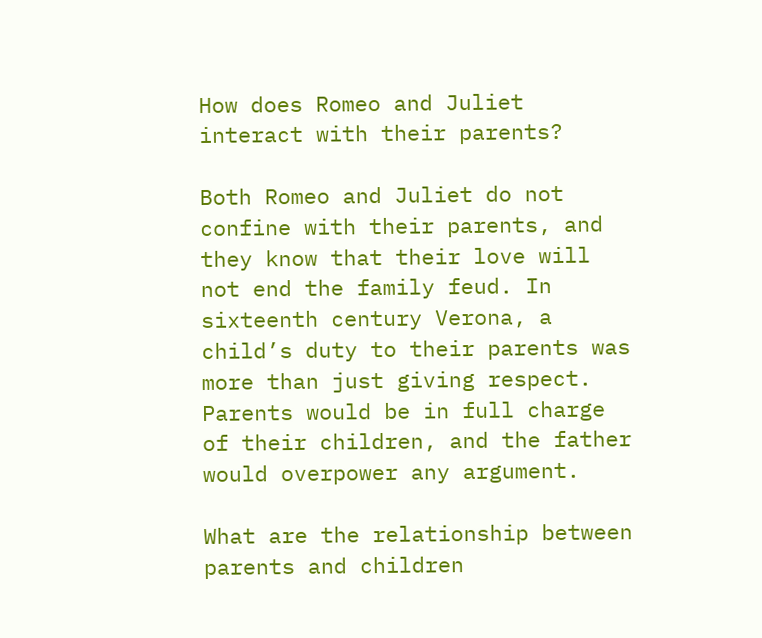How does Romeo and Juliet interact with their parents?

Both Romeo and Juliet do not confine with their parents, and they know that their love will not end the family feud. In sixteenth century Verona, a child’s duty to their parents was more than just giving respect. Parents would be in full charge of their children, and the father would overpower any argument.

What are the relationship between parents and children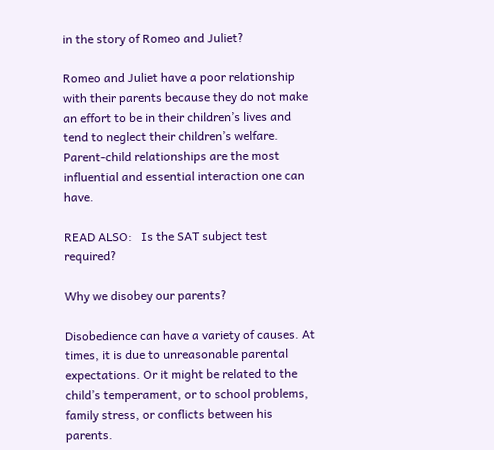in the story of Romeo and Juliet?

Romeo and Juliet have a poor relationship with their parents because they do not make an effort to be in their children’s lives and tend to neglect their children’s welfare. Parent-child relationships are the most influential and essential interaction one can have.

READ ALSO:   Is the SAT subject test required?

Why we disobey our parents?

Disobedience can have a variety of causes. At times, it is due to unreasonable parental expectations. Or it might be related to the child’s temperament, or to school problems, family stress, or conflicts between his parents.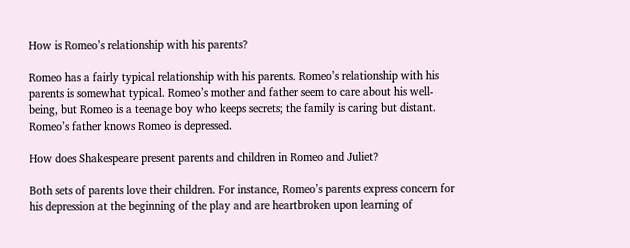How is Romeo’s relationship with his parents?

Romeo has a fairly typical relationship with his parents. Romeo’s relationship with his parents is somewhat typical. Romeo’s mother and father seem to care about his well-being, but Romeo is a teenage boy who keeps secrets; the family is caring but distant. Romeo’s father knows Romeo is depressed.

How does Shakespeare present parents and children in Romeo and Juliet?

Both sets of parents love their children. For instance, Romeo’s parents express concern for his depression at the beginning of the play and are heartbroken upon learning of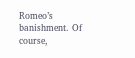Romeo’s banishment. Of course,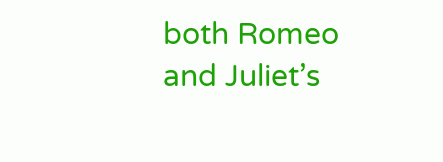both Romeo and Juliet’s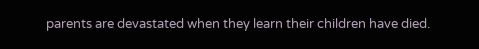parents are devastated when they learn their children have died.